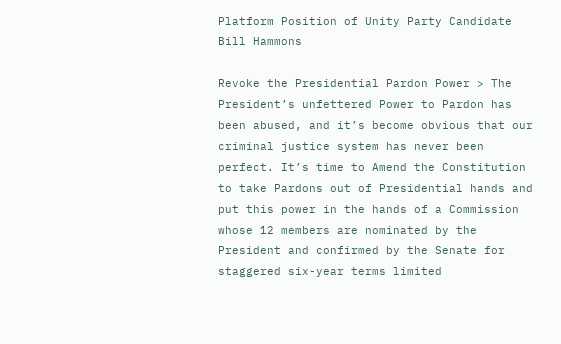Platform Position of Unity Party Candidate Bill Hammons

Revoke the Presidential Pardon Power > The President’s unfettered Power to Pardon has been abused, and it’s become obvious that our criminal justice system has never been perfect. It’s time to Amend the Constitution to take Pardons out of Presidential hands and put this power in the hands of a Commission whose 12 members are nominated by the President and confirmed by the Senate for staggered six-year terms limited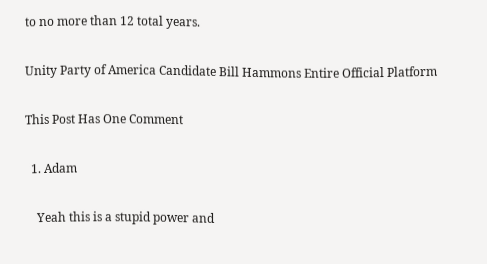to no more than 12 total years.

Unity Party of America Candidate Bill Hammons Entire Official Platform

This Post Has One Comment

  1. Adam

    Yeah this is a stupid power and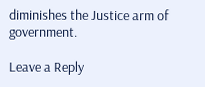diminishes the Justice arm of government.

Leave a Reply